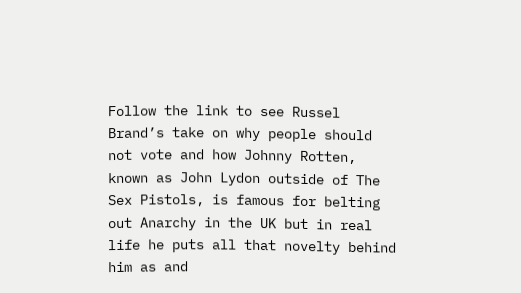Follow the link to see Russel Brand’s take on why people should not vote and how Johnny Rotten, known as John Lydon outside of The Sex Pistols, is famous for belting out Anarchy in the UK but in real life he puts all that novelty behind him as and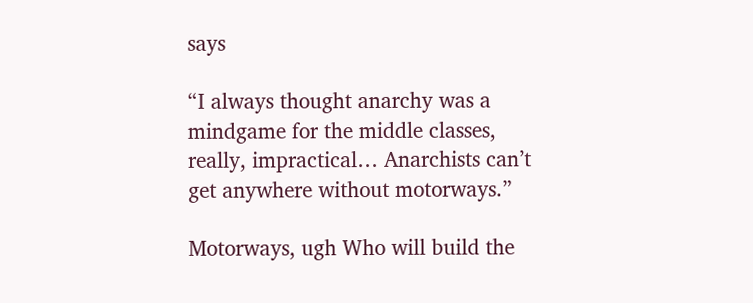says

“I always thought anarchy was a mindgame for the middle classes, really, impractical… Anarchists can’t get anywhere without motorways.”

Motorways, ugh Who will build the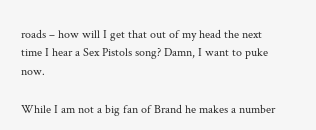roads – how will I get that out of my head the next time I hear a Sex Pistols song? Damn, I want to puke now.

While I am not a big fan of Brand he makes a number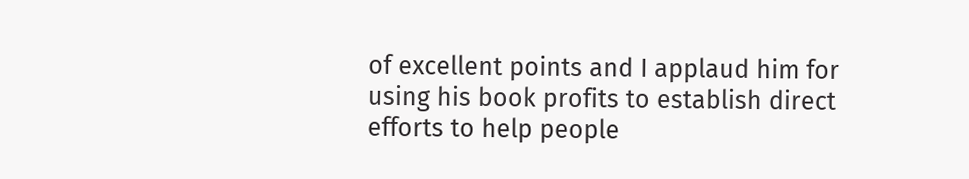of excellent points and I applaud him for using his book profits to establish direct efforts to help people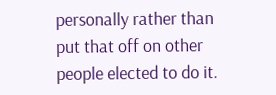personally rather than put that off on other people elected to do it.